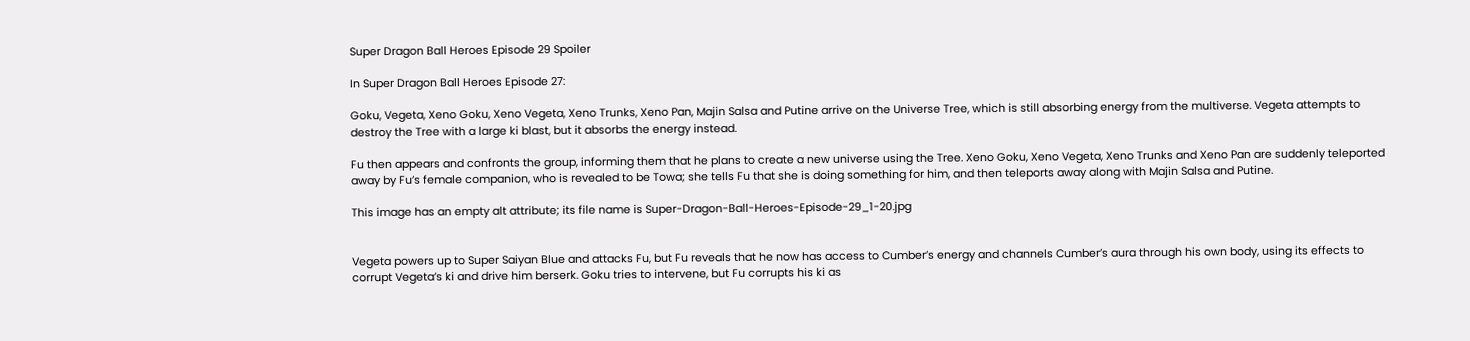Super Dragon Ball Heroes Episode 29 Spoiler

In Super Dragon Ball Heroes Episode 27:

Goku, Vegeta, Xeno Goku, Xeno Vegeta, Xeno Trunks, Xeno Pan, Majin Salsa and Putine arrive on the Universe Tree, which is still absorbing energy from the multiverse. Vegeta attempts to destroy the Tree with a large ki blast, but it absorbs the energy instead.

Fu then appears and confronts the group, informing them that he plans to create a new universe using the Tree. Xeno Goku, Xeno Vegeta, Xeno Trunks and Xeno Pan are suddenly teleported away by Fu’s female companion, who is revealed to be Towa; she tells Fu that she is doing something for him, and then teleports away along with Majin Salsa and Putine.

This image has an empty alt attribute; its file name is Super-Dragon-Ball-Heroes-Episode-29_1-20.jpg


Vegeta powers up to Super Saiyan Blue and attacks Fu, but Fu reveals that he now has access to Cumber’s energy and channels Cumber’s aura through his own body, using its effects to corrupt Vegeta’s ki and drive him berserk. Goku tries to intervene, but Fu corrupts his ki as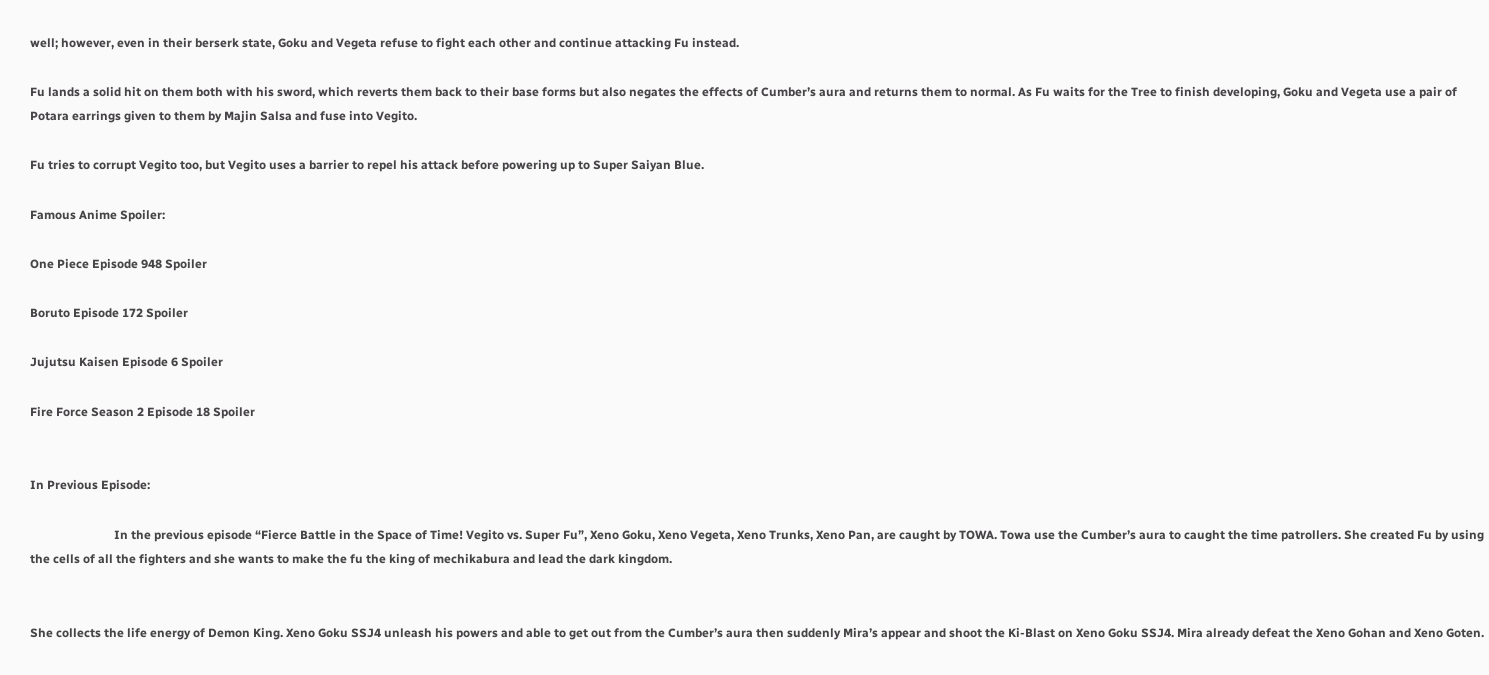well; however, even in their berserk state, Goku and Vegeta refuse to fight each other and continue attacking Fu instead.

Fu lands a solid hit on them both with his sword, which reverts them back to their base forms but also negates the effects of Cumber’s aura and returns them to normal. As Fu waits for the Tree to finish developing, Goku and Vegeta use a pair of Potara earrings given to them by Majin Salsa and fuse into Vegito.

Fu tries to corrupt Vegito too, but Vegito uses a barrier to repel his attack before powering up to Super Saiyan Blue.

Famous Anime Spoiler:

One Piece Episode 948 Spoiler

Boruto Episode 172 Spoiler

Jujutsu Kaisen Episode 6 Spoiler

Fire Force Season 2 Episode 18 Spoiler


In Previous Episode:

                            In the previous episode “Fierce Battle in the Space of Time! Vegito vs. Super Fu”, Xeno Goku, Xeno Vegeta, Xeno Trunks, Xeno Pan, are caught by TOWA. Towa use the Cumber’s aura to caught the time patrollers. She created Fu by using the cells of all the fighters and she wants to make the fu the king of mechikabura and lead the dark kingdom.


She collects the life energy of Demon King. Xeno Goku SSJ4 unleash his powers and able to get out from the Cumber’s aura then suddenly Mira’s appear and shoot the Ki-Blast on Xeno Goku SSJ4. Mira already defeat the Xeno Gohan and Xeno Goten.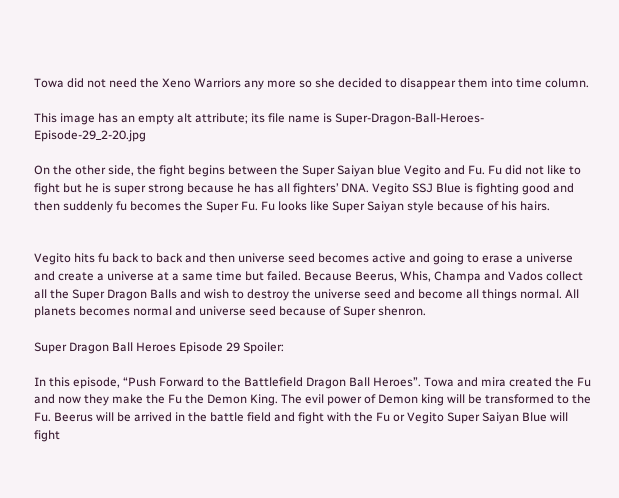Towa did not need the Xeno Warriors any more so she decided to disappear them into time column.

This image has an empty alt attribute; its file name is Super-Dragon-Ball-Heroes-Episode-29_2-20.jpg

On the other side, the fight begins between the Super Saiyan blue Vegito and Fu. Fu did not like to fight but he is super strong because he has all fighters’ DNA. Vegito SSJ Blue is fighting good and then suddenly fu becomes the Super Fu. Fu looks like Super Saiyan style because of his hairs.


Vegito hits fu back to back and then universe seed becomes active and going to erase a universe and create a universe at a same time but failed. Because Beerus, Whis, Champa and Vados collect all the Super Dragon Balls and wish to destroy the universe seed and become all things normal. All planets becomes normal and universe seed because of Super shenron.

Super Dragon Ball Heroes Episode 29 Spoiler:

In this episode, “Push Forward to the Battlefield Dragon Ball Heroes”. Towa and mira created the Fu and now they make the Fu the Demon King. The evil power of Demon king will be transformed to the Fu. Beerus will be arrived in the battle field and fight with the Fu or Vegito Super Saiyan Blue will fight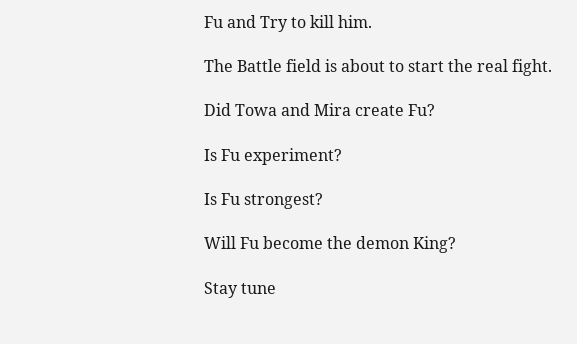Fu and Try to kill him.

The Battle field is about to start the real fight.

Did Towa and Mira create Fu?

Is Fu experiment?

Is Fu strongest?

Will Fu become the demon King?

Stay tune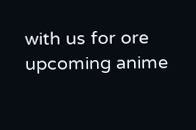with us for ore upcoming anime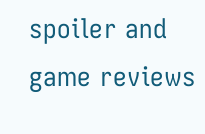spoiler and game reviews